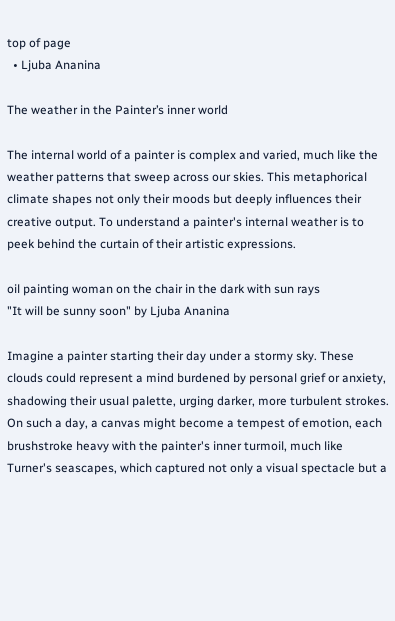top of page
  • Ljuba Ananina

The weather in the Painter’s inner world

The internal world of a painter is complex and varied, much like the weather patterns that sweep across our skies. This metaphorical climate shapes not only their moods but deeply influences their creative output. To understand a painter's internal weather is to peek behind the curtain of their artistic expressions.

oil painting woman on the chair in the dark with sun rays
"It will be sunny soon" by Ljuba Ananina

Imagine a painter starting their day under a stormy sky. These clouds could represent a mind burdened by personal grief or anxiety, shadowing their usual palette, urging darker, more turbulent strokes. On such a day, a canvas might become a tempest of emotion, each brushstroke heavy with the painter's inner turmoil, much like Turner's seascapes, which captured not only a visual spectacle but a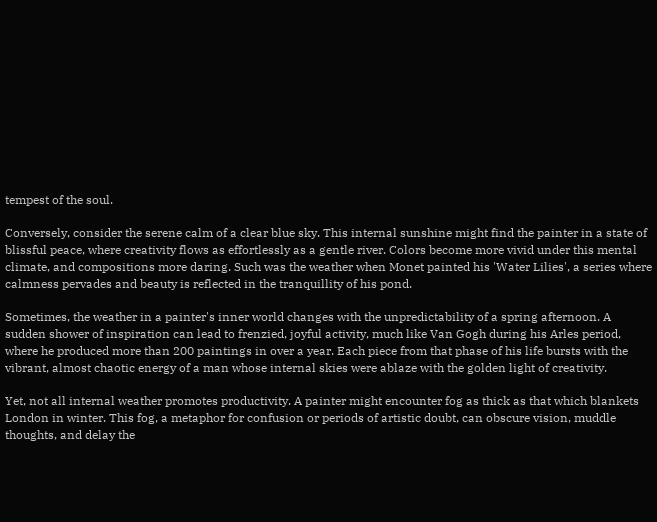tempest of the soul.

Conversely, consider the serene calm of a clear blue sky. This internal sunshine might find the painter in a state of blissful peace, where creativity flows as effortlessly as a gentle river. Colors become more vivid under this mental climate, and compositions more daring. Such was the weather when Monet painted his 'Water Lilies', a series where calmness pervades and beauty is reflected in the tranquillity of his pond.

Sometimes, the weather in a painter's inner world changes with the unpredictability of a spring afternoon. A sudden shower of inspiration can lead to frenzied, joyful activity, much like Van Gogh during his Arles period, where he produced more than 200 paintings in over a year. Each piece from that phase of his life bursts with the vibrant, almost chaotic energy of a man whose internal skies were ablaze with the golden light of creativity.

Yet, not all internal weather promotes productivity. A painter might encounter fog as thick as that which blankets London in winter. This fog, a metaphor for confusion or periods of artistic doubt, can obscure vision, muddle thoughts, and delay the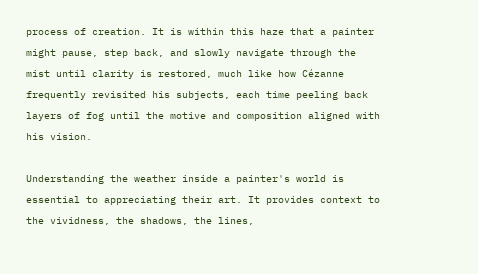process of creation. It is within this haze that a painter might pause, step back, and slowly navigate through the mist until clarity is restored, much like how Cézanne frequently revisited his subjects, each time peeling back layers of fog until the motive and composition aligned with his vision.

Understanding the weather inside a painter's world is essential to appreciating their art. It provides context to the vividness, the shadows, the lines,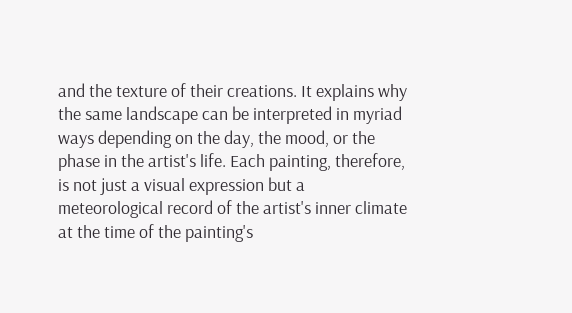and the texture of their creations. It explains why the same landscape can be interpreted in myriad ways depending on the day, the mood, or the phase in the artist's life. Each painting, therefore, is not just a visual expression but a meteorological record of the artist's inner climate at the time of the painting's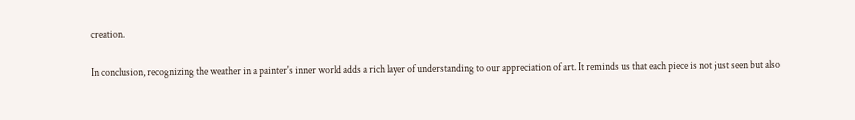creation.

In conclusion, recognizing the weather in a painter's inner world adds a rich layer of understanding to our appreciation of art. It reminds us that each piece is not just seen but also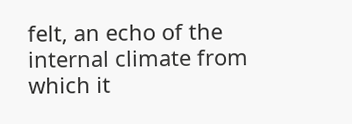felt, an echo of the internal climate from which it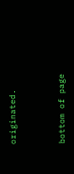originated.



bottom of page